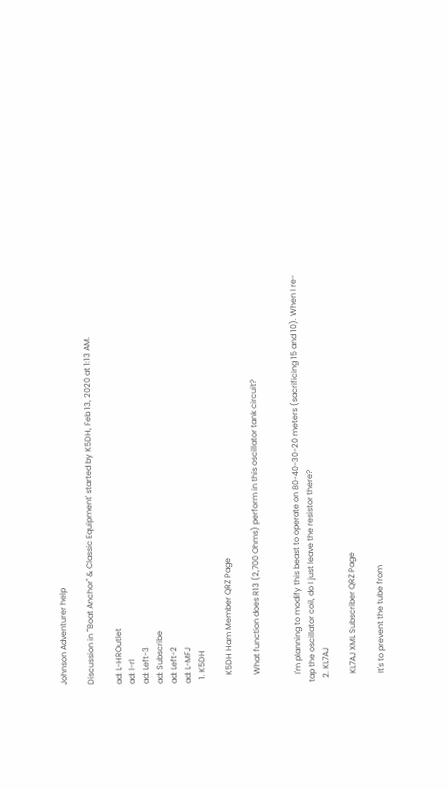Johnson Adventurer help

Discussion in '"Boat Anchor" & Classic Equipment' started by K5DH, Feb 13, 2020 at 1:13 AM.

ad: L-HROutlet
ad: l-rl
ad: Left-3
ad: Subscribe
ad: Left-2
ad: L-MFJ
  1. K5DH

    K5DH Ham Member QRZ Page

    What function does R13 (2,700 Ohms) perform in this oscillator tank circuit?


    I'm planning to modify this beast to operate on 80-40-30-20 meters (sacrificing 15 and 10). When I re-tap the oscillator coil, do I just leave the resistor there?
  2. KL7AJ

    KL7AJ XML Subscriber QRZ Page

    It's to prevent the tube from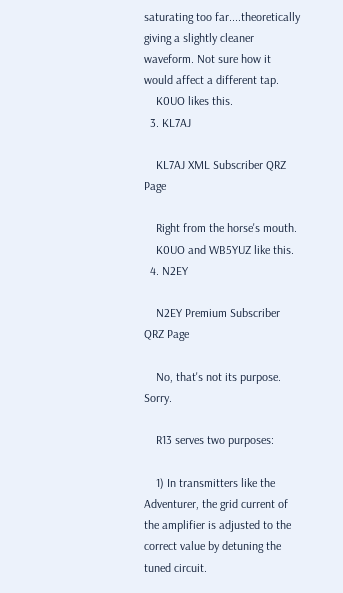saturating too far....theoretically giving a slightly cleaner waveform. Not sure how it would affect a different tap.
    K0UO likes this.
  3. KL7AJ

    KL7AJ XML Subscriber QRZ Page

    Right from the horse's mouth.
    K0UO and WB5YUZ like this.
  4. N2EY

    N2EY Premium Subscriber QRZ Page

    No, that's not its purpose. Sorry.

    R13 serves two purposes:

    1) In transmitters like the Adventurer, the grid current of the amplifier is adjusted to the correct value by detuning the tuned circuit.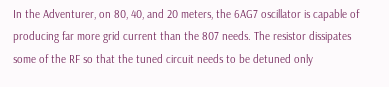In the Adventurer, on 80, 40, and 20 meters, the 6AG7 oscillator is capable of producing far more grid current than the 807 needs. The resistor dissipates some of the RF so that the tuned circuit needs to be detuned only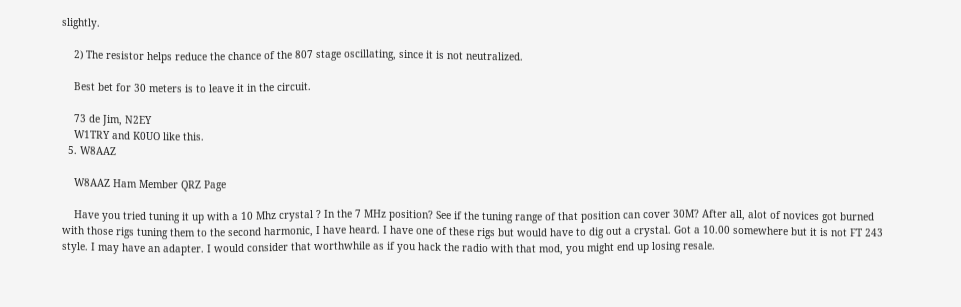slightly.

    2) The resistor helps reduce the chance of the 807 stage oscillating, since it is not neutralized.

    Best bet for 30 meters is to leave it in the circuit.

    73 de Jim, N2EY
    W1TRY and K0UO like this.
  5. W8AAZ

    W8AAZ Ham Member QRZ Page

    Have you tried tuning it up with a 10 Mhz crystal ? In the 7 MHz position? See if the tuning range of that position can cover 30M? After all, alot of novices got burned with those rigs tuning them to the second harmonic, I have heard. I have one of these rigs but would have to dig out a crystal. Got a 10.00 somewhere but it is not FT 243 style. I may have an adapter. I would consider that worthwhile as if you hack the radio with that mod, you might end up losing resale.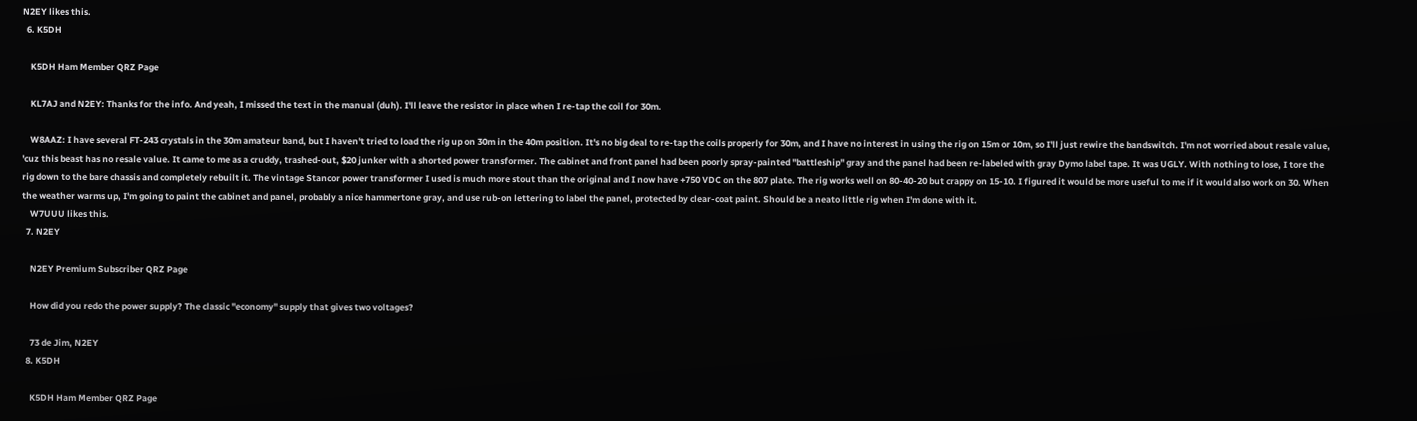N2EY likes this.
  6. K5DH

    K5DH Ham Member QRZ Page

    KL7AJ and N2EY: Thanks for the info. And yeah, I missed the text in the manual (duh). I'll leave the resistor in place when I re-tap the coil for 30m.

    W8AAZ: I have several FT-243 crystals in the 30m amateur band, but I haven't tried to load the rig up on 30m in the 40m position. It's no big deal to re-tap the coils properly for 30m, and I have no interest in using the rig on 15m or 10m, so I'll just rewire the bandswitch. I'm not worried about resale value, 'cuz this beast has no resale value. It came to me as a cruddy, trashed-out, $20 junker with a shorted power transformer. The cabinet and front panel had been poorly spray-painted "battleship" gray and the panel had been re-labeled with gray Dymo label tape. It was UGLY. With nothing to lose, I tore the rig down to the bare chassis and completely rebuilt it. The vintage Stancor power transformer I used is much more stout than the original and I now have +750 VDC on the 807 plate. The rig works well on 80-40-20 but crappy on 15-10. I figured it would be more useful to me if it would also work on 30. When the weather warms up, I'm going to paint the cabinet and panel, probably a nice hammertone gray, and use rub-on lettering to label the panel, protected by clear-coat paint. Should be a neato little rig when I'm done with it.
    W7UUU likes this.
  7. N2EY

    N2EY Premium Subscriber QRZ Page

    How did you redo the power supply? The classic "economy" supply that gives two voltages?

    73 de Jim, N2EY
  8. K5DH

    K5DH Ham Member QRZ Page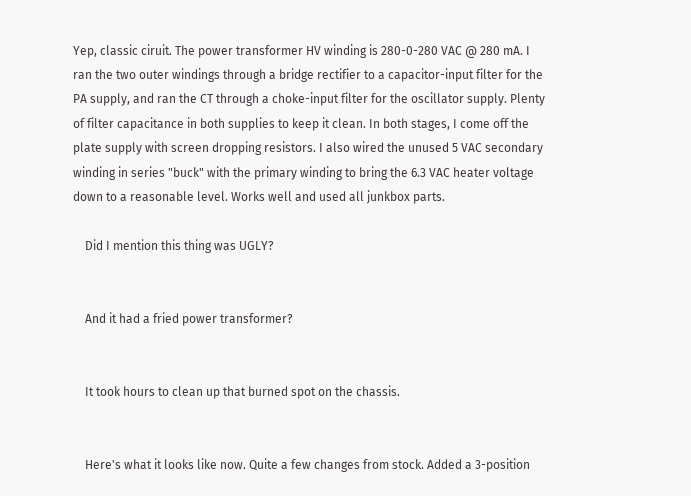Yep, classic ciruit. The power transformer HV winding is 280-0-280 VAC @ 280 mA. I ran the two outer windings through a bridge rectifier to a capacitor-input filter for the PA supply, and ran the CT through a choke-input filter for the oscillator supply. Plenty of filter capacitance in both supplies to keep it clean. In both stages, I come off the plate supply with screen dropping resistors. I also wired the unused 5 VAC secondary winding in series "buck" with the primary winding to bring the 6.3 VAC heater voltage down to a reasonable level. Works well and used all junkbox parts.

    Did I mention this thing was UGLY?


    And it had a fried power transformer?


    It took hours to clean up that burned spot on the chassis.


    Here's what it looks like now. Quite a few changes from stock. Added a 3-position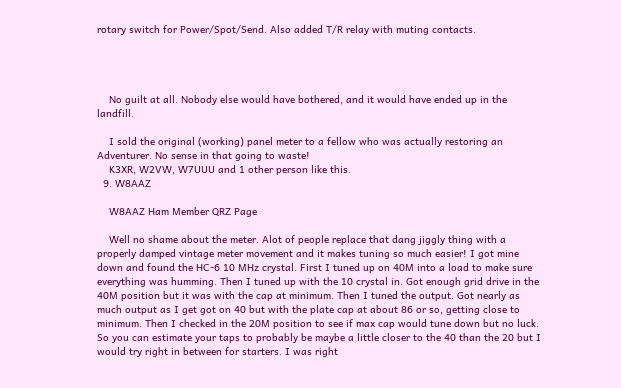rotary switch for Power/Spot/Send. Also added T/R relay with muting contacts.




    No guilt at all. Nobody else would have bothered, and it would have ended up in the landfill.

    I sold the original (working) panel meter to a fellow who was actually restoring an Adventurer. No sense in that going to waste!
    K3XR, W2VW, W7UUU and 1 other person like this.
  9. W8AAZ

    W8AAZ Ham Member QRZ Page

    Well no shame about the meter. Alot of people replace that dang jiggly thing with a properly damped vintage meter movement and it makes tuning so much easier! I got mine down and found the HC-6 10 MHz crystal. First I tuned up on 40M into a load to make sure everything was humming. Then I tuned up with the 10 crystal in. Got enough grid drive in the 40M position but it was with the cap at minimum. Then I tuned the output. Got nearly as much output as I get got on 40 but with the plate cap at about 86 or so, getting close to minimum. Then I checked in the 20M position to see if max cap would tune down but no luck. So you can estimate your taps to probably be maybe a little closer to the 40 than the 20 but I would try right in between for starters. I was right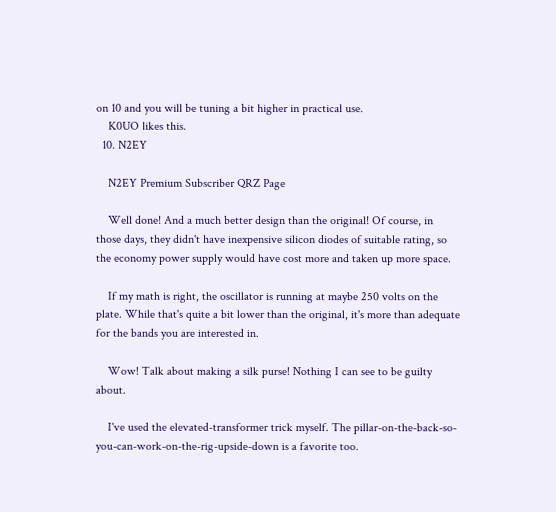on 10 and you will be tuning a bit higher in practical use.
    K0UO likes this.
  10. N2EY

    N2EY Premium Subscriber QRZ Page

    Well done! And a much better design than the original! Of course, in those days, they didn't have inexpensive silicon diodes of suitable rating, so the economy power supply would have cost more and taken up more space.

    If my math is right, the oscillator is running at maybe 250 volts on the plate. While that's quite a bit lower than the original, it's more than adequate for the bands you are interested in.

    Wow! Talk about making a silk purse! Nothing I can see to be guilty about.

    I've used the elevated-transformer trick myself. The pillar-on-the-back-so-you-can-work-on-the-rig-upside-down is a favorite too.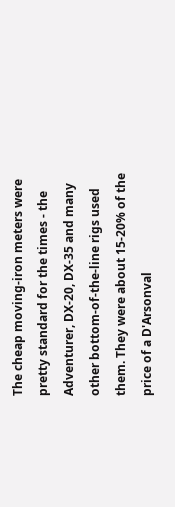The cheap moving-iron meters were pretty standard for the times - the Adventurer, DX-20, DX-35 and many other bottom-of-the-line rigs used them. They were about 15-20% of the price of a D'Arsonval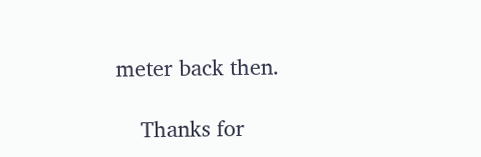meter back then.

    Thanks for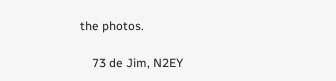the photos.

    73 de Jim, N2EY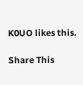K0UO likes this.

Share This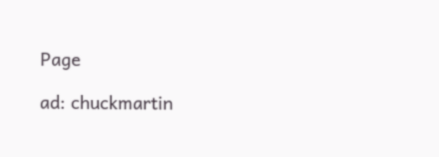Page

ad: chuckmartin